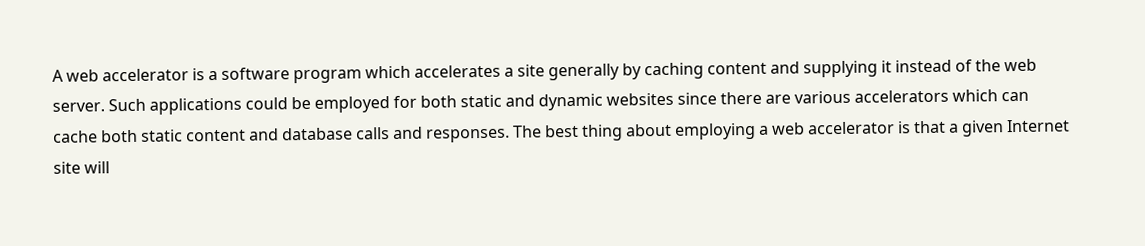A web accelerator is a software program which accelerates a site generally by caching content and supplying it instead of the web server. Such applications could be employed for both static and dynamic websites since there are various accelerators which can cache both static content and database calls and responses. The best thing about employing a web accelerator is that a given Internet site will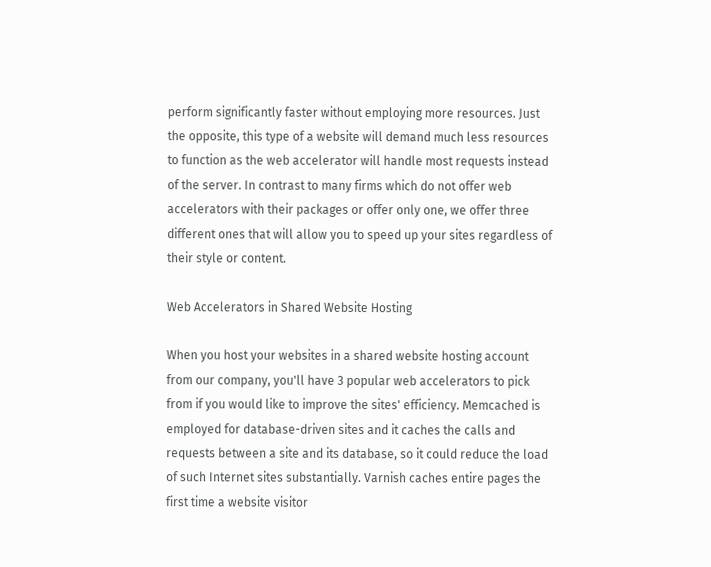perform significantly faster without employing more resources. Just the opposite, this type of a website will demand much less resources to function as the web accelerator will handle most requests instead of the server. In contrast to many firms which do not offer web accelerators with their packages or offer only one, we offer three different ones that will allow you to speed up your sites regardless of their style or content.

Web Accelerators in Shared Website Hosting

When you host your websites in a shared website hosting account from our company, you'll have 3 popular web accelerators to pick from if you would like to improve the sites' efficiency. Memcached is employed for database-driven sites and it caches the calls and requests between a site and its database, so it could reduce the load of such Internet sites substantially. Varnish caches entire pages the first time a website visitor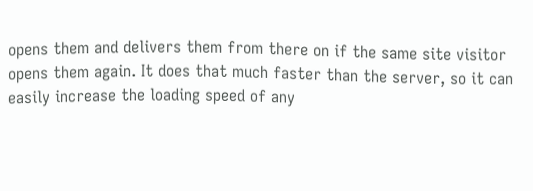opens them and delivers them from there on if the same site visitor opens them again. It does that much faster than the server, so it can easily increase the loading speed of any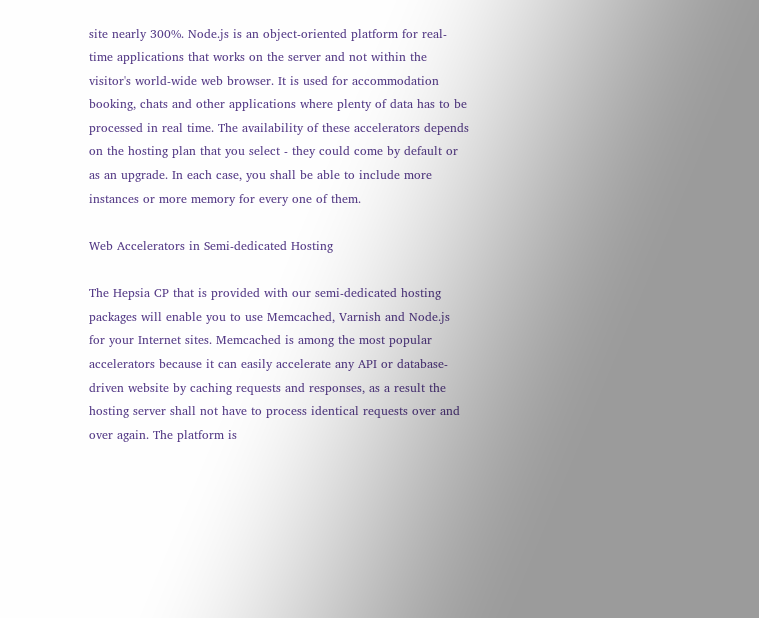site nearly 300%. Node.js is an object-oriented platform for real-time applications that works on the server and not within the visitor's world-wide web browser. It is used for accommodation booking, chats and other applications where plenty of data has to be processed in real time. The availability of these accelerators depends on the hosting plan that you select - they could come by default or as an upgrade. In each case, you shall be able to include more instances or more memory for every one of them.

Web Accelerators in Semi-dedicated Hosting

The Hepsia CP that is provided with our semi-dedicated hosting packages will enable you to use Memcached, Varnish and Node.js for your Internet sites. Memcached is among the most popular accelerators because it can easily accelerate any API or database-driven website by caching requests and responses, as a result the hosting server shall not have to process identical requests over and over again. The platform is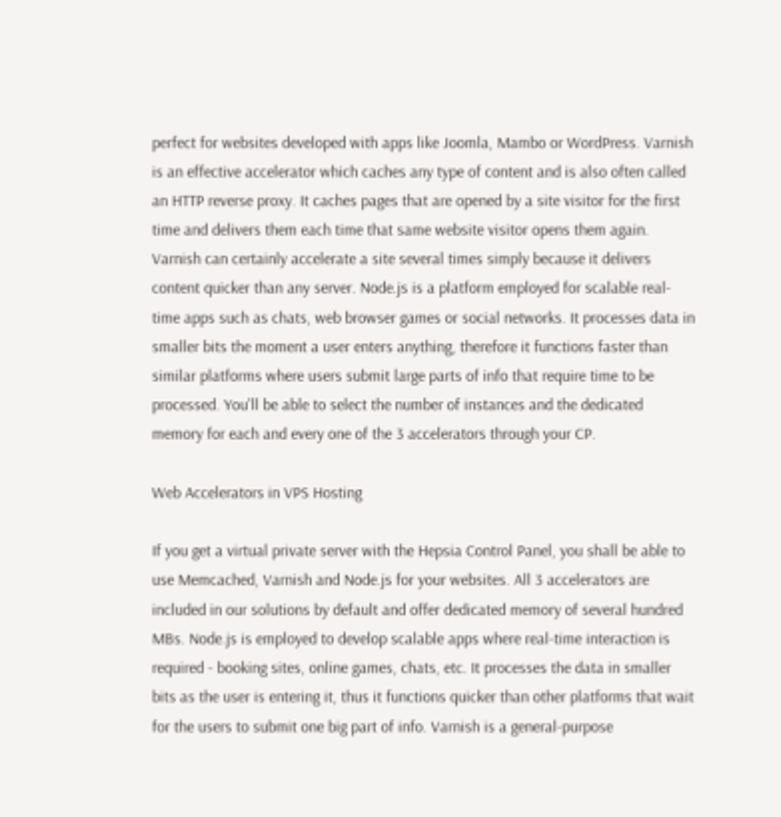perfect for websites developed with apps like Joomla, Mambo or WordPress. Varnish is an effective accelerator which caches any type of content and is also often called an HTTP reverse proxy. It caches pages that are opened by a site visitor for the first time and delivers them each time that same website visitor opens them again. Varnish can certainly accelerate a site several times simply because it delivers content quicker than any server. Node.js is a platform employed for scalable real-time apps such as chats, web browser games or social networks. It processes data in smaller bits the moment a user enters anything, therefore it functions faster than similar platforms where users submit large parts of info that require time to be processed. You'll be able to select the number of instances and the dedicated memory for each and every one of the 3 accelerators through your CP.

Web Accelerators in VPS Hosting

If you get a virtual private server with the Hepsia Control Panel, you shall be able to use Memcached, Varnish and Node.js for your websites. All 3 accelerators are included in our solutions by default and offer dedicated memory of several hundred MBs. Node.js is employed to develop scalable apps where real-time interaction is required - booking sites, online games, chats, etc. It processes the data in smaller bits as the user is entering it, thus it functions quicker than other platforms that wait for the users to submit one big part of info. Varnish is a general-purpose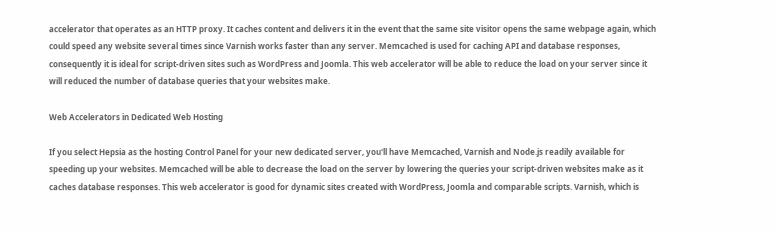accelerator that operates as an HTTP proxy. It caches content and delivers it in the event that the same site visitor opens the same webpage again, which could speed any website several times since Varnish works faster than any server. Memcached is used for caching API and database responses, consequently it is ideal for script-driven sites such as WordPress and Joomla. This web accelerator will be able to reduce the load on your server since it will reduced the number of database queries that your websites make.

Web Accelerators in Dedicated Web Hosting

If you select Hepsia as the hosting Control Panel for your new dedicated server, you'll have Memcached, Varnish and Node.js readily available for speeding up your websites. Memcached will be able to decrease the load on the server by lowering the queries your script-driven websites make as it caches database responses. This web accelerator is good for dynamic sites created with WordPress, Joomla and comparable scripts. Varnish, which is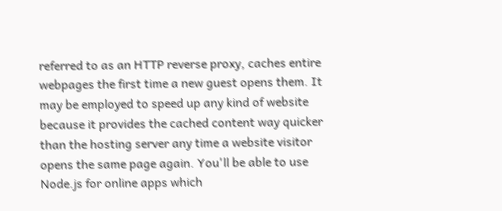referred to as an HTTP reverse proxy, caches entire webpages the first time a new guest opens them. It may be employed to speed up any kind of website because it provides the cached content way quicker than the hosting server any time a website visitor opens the same page again. You'll be able to use Node.js for online apps which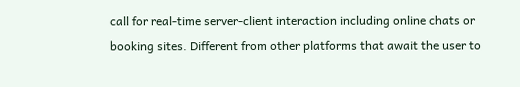call for real-time server-client interaction including online chats or booking sites. Different from other platforms that await the user to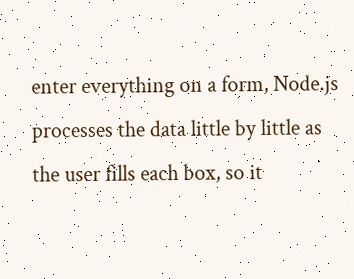enter everything on a form, Node.js processes the data little by little as the user fills each box, so it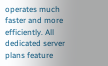operates much faster and more efficiently. All dedicated server plans feature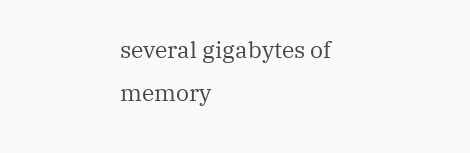several gigabytes of memory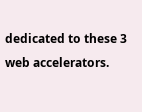dedicated to these 3 web accelerators.